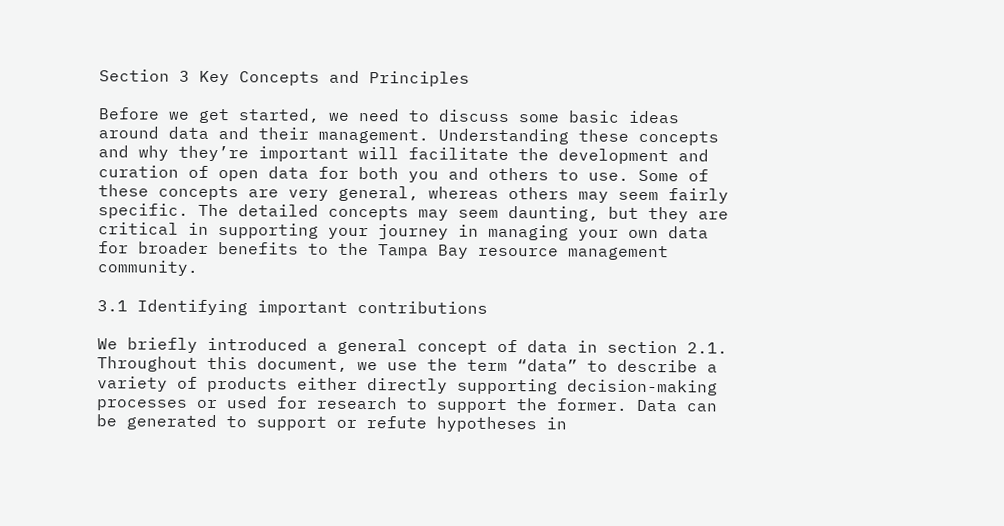Section 3 Key Concepts and Principles

Before we get started, we need to discuss some basic ideas around data and their management. Understanding these concepts and why they’re important will facilitate the development and curation of open data for both you and others to use. Some of these concepts are very general, whereas others may seem fairly specific. The detailed concepts may seem daunting, but they are critical in supporting your journey in managing your own data for broader benefits to the Tampa Bay resource management community.

3.1 Identifying important contributions

We briefly introduced a general concept of data in section 2.1. Throughout this document, we use the term “data” to describe a variety of products either directly supporting decision-making processes or used for research to support the former. Data can be generated to support or refute hypotheses in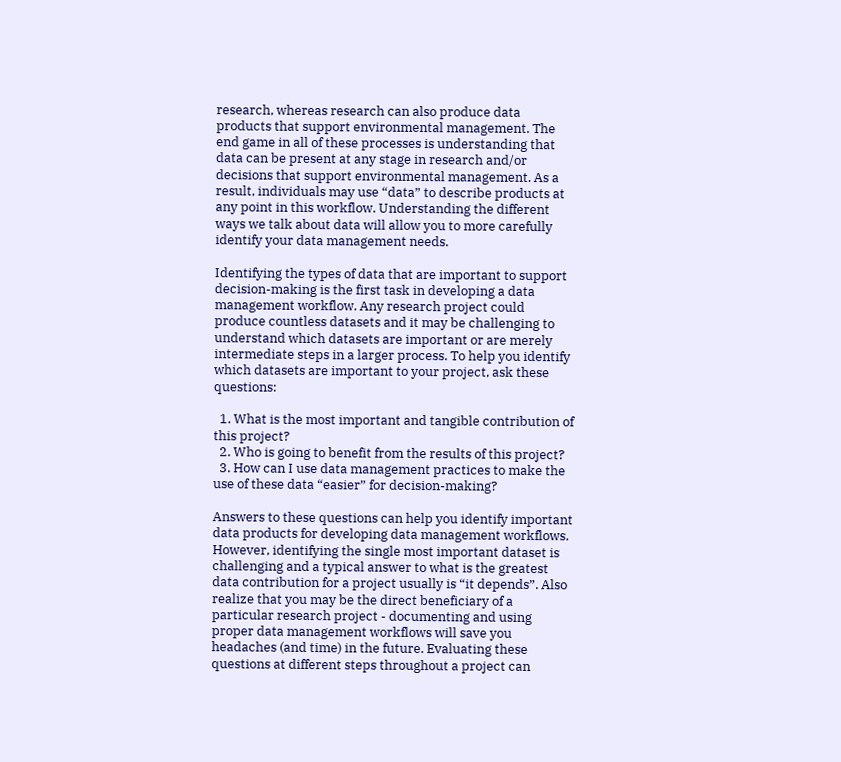research, whereas research can also produce data products that support environmental management. The end game in all of these processes is understanding that data can be present at any stage in research and/or decisions that support environmental management. As a result, individuals may use “data” to describe products at any point in this workflow. Understanding the different ways we talk about data will allow you to more carefully identify your data management needs.

Identifying the types of data that are important to support decision-making is the first task in developing a data management workflow. Any research project could produce countless datasets and it may be challenging to understand which datasets are important or are merely intermediate steps in a larger process. To help you identify which datasets are important to your project, ask these questions:

  1. What is the most important and tangible contribution of this project?
  2. Who is going to benefit from the results of this project?
  3. How can I use data management practices to make the use of these data “easier” for decision-making?

Answers to these questions can help you identify important data products for developing data management workflows. However, identifying the single most important dataset is challenging and a typical answer to what is the greatest data contribution for a project usually is “it depends”. Also realize that you may be the direct beneficiary of a particular research project - documenting and using proper data management workflows will save you headaches (and time) in the future. Evaluating these questions at different steps throughout a project can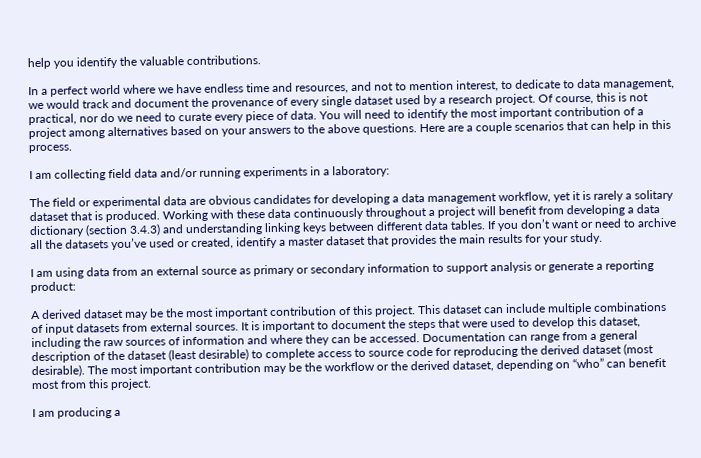help you identify the valuable contributions.

In a perfect world where we have endless time and resources, and not to mention interest, to dedicate to data management, we would track and document the provenance of every single dataset used by a research project. Of course, this is not practical, nor do we need to curate every piece of data. You will need to identify the most important contribution of a project among alternatives based on your answers to the above questions. Here are a couple scenarios that can help in this process.

I am collecting field data and/or running experiments in a laboratory:

The field or experimental data are obvious candidates for developing a data management workflow, yet it is rarely a solitary dataset that is produced. Working with these data continuously throughout a project will benefit from developing a data dictionary (section 3.4.3) and understanding linking keys between different data tables. If you don’t want or need to archive all the datasets you’ve used or created, identify a master dataset that provides the main results for your study.

I am using data from an external source as primary or secondary information to support analysis or generate a reporting product:

A derived dataset may be the most important contribution of this project. This dataset can include multiple combinations of input datasets from external sources. It is important to document the steps that were used to develop this dataset, including the raw sources of information and where they can be accessed. Documentation can range from a general description of the dataset (least desirable) to complete access to source code for reproducing the derived dataset (most desirable). The most important contribution may be the workflow or the derived dataset, depending on “who” can benefit most from this project.

I am producing a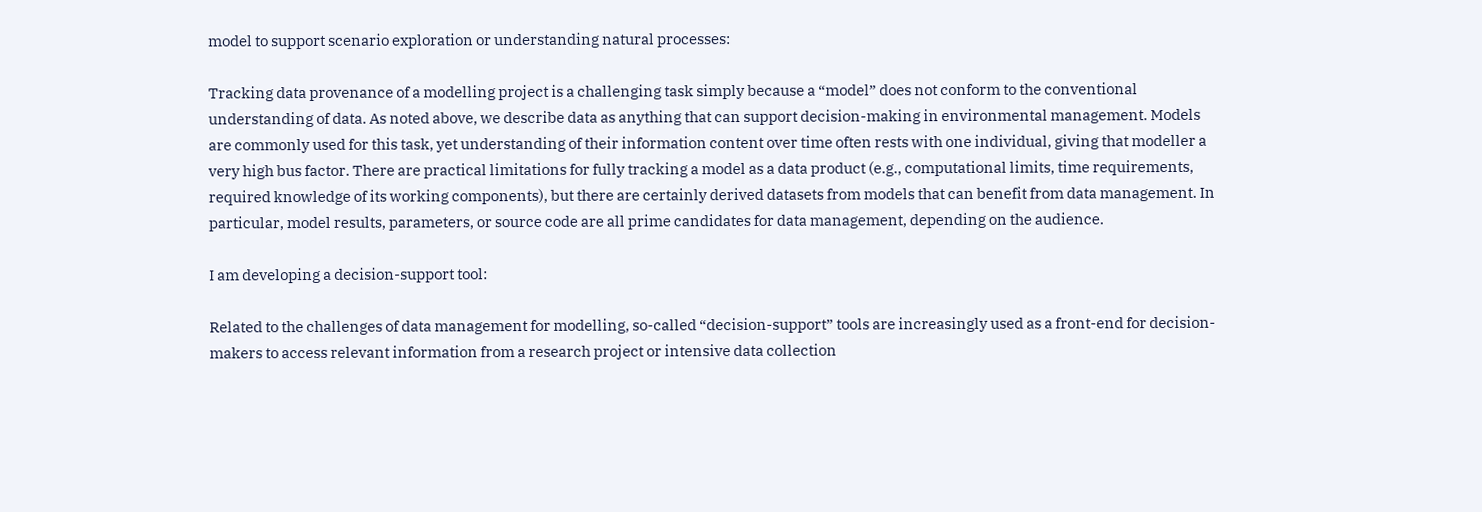model to support scenario exploration or understanding natural processes:

Tracking data provenance of a modelling project is a challenging task simply because a “model” does not conform to the conventional understanding of data. As noted above, we describe data as anything that can support decision-making in environmental management. Models are commonly used for this task, yet understanding of their information content over time often rests with one individual, giving that modeller a very high bus factor. There are practical limitations for fully tracking a model as a data product (e.g., computational limits, time requirements, required knowledge of its working components), but there are certainly derived datasets from models that can benefit from data management. In particular, model results, parameters, or source code are all prime candidates for data management, depending on the audience.

I am developing a decision-support tool:

Related to the challenges of data management for modelling, so-called “decision-support” tools are increasingly used as a front-end for decision-makers to access relevant information from a research project or intensive data collection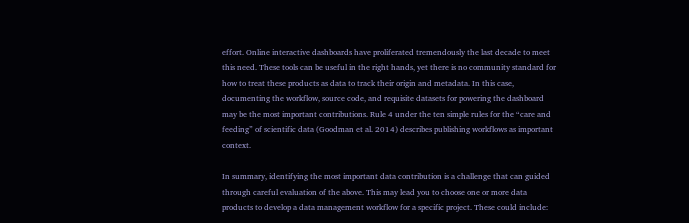effort. Online interactive dashboards have proliferated tremendously the last decade to meet this need. These tools can be useful in the right hands, yet there is no community standard for how to treat these products as data to track their origin and metadata. In this case, documenting the workflow, source code, and requisite datasets for powering the dashboard may be the most important contributions. Rule 4 under the ten simple rules for the “care and feeding” of scientific data (Goodman et al. 2014) describes publishing workflows as important context.

In summary, identifying the most important data contribution is a challenge that can guided through careful evaluation of the above. This may lead you to choose one or more data products to develop a data management workflow for a specific project. These could include: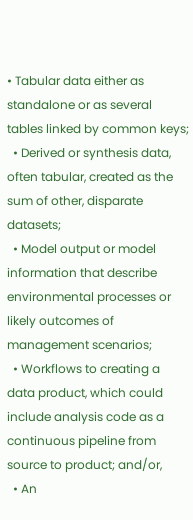• Tabular data either as standalone or as several tables linked by common keys;
  • Derived or synthesis data, often tabular, created as the sum of other, disparate datasets;
  • Model output or model information that describe environmental processes or likely outcomes of management scenarios;
  • Workflows to creating a data product, which could include analysis code as a continuous pipeline from source to product; and/or,
  • An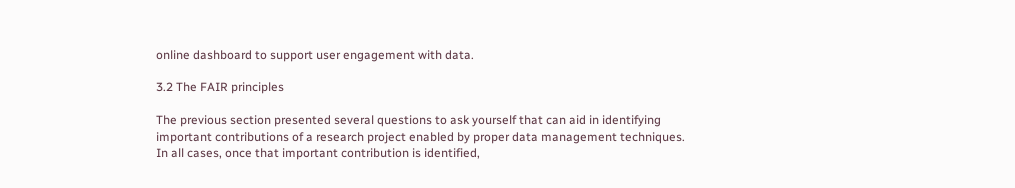online dashboard to support user engagement with data.

3.2 The FAIR principles

The previous section presented several questions to ask yourself that can aid in identifying important contributions of a research project enabled by proper data management techniques. In all cases, once that important contribution is identified,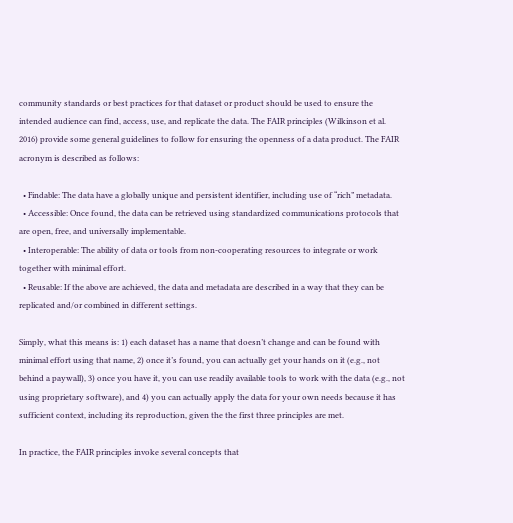community standards or best practices for that dataset or product should be used to ensure the intended audience can find, access, use, and replicate the data. The FAIR principles (Wilkinson et al. 2016) provide some general guidelines to follow for ensuring the openness of a data product. The FAIR acronym is described as follows:

  • Findable: The data have a globally unique and persistent identifier, including use of “rich” metadata.
  • Accessible: Once found, the data can be retrieved using standardized communications protocols that are open, free, and universally implementable.
  • Interoperable: The ability of data or tools from non-cooperating resources to integrate or work together with minimal effort.
  • Reusable: If the above are achieved, the data and metadata are described in a way that they can be replicated and/or combined in different settings.

Simply, what this means is: 1) each dataset has a name that doesn’t change and can be found with minimal effort using that name, 2) once it’s found, you can actually get your hands on it (e.g., not behind a paywall), 3) once you have it, you can use readily available tools to work with the data (e.g., not using proprietary software), and 4) you can actually apply the data for your own needs because it has sufficient context, including its reproduction, given the the first three principles are met.

In practice, the FAIR principles invoke several concepts that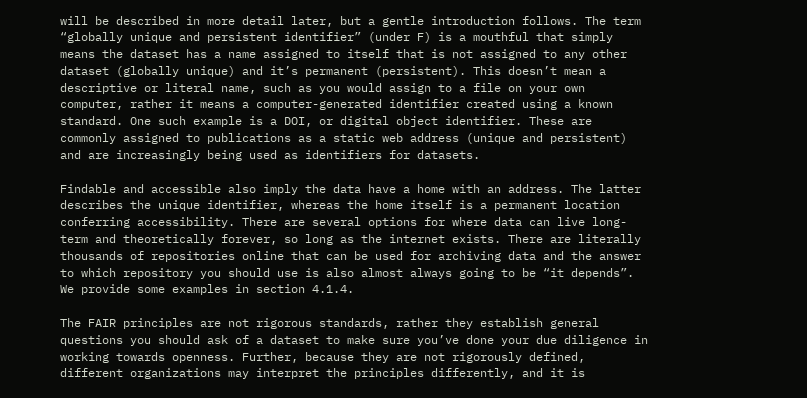will be described in more detail later, but a gentle introduction follows. The term “globally unique and persistent identifier” (under F) is a mouthful that simply means the dataset has a name assigned to itself that is not assigned to any other dataset (globally unique) and it’s permanent (persistent). This doesn’t mean a descriptive or literal name, such as you would assign to a file on your own computer, rather it means a computer-generated identifier created using a known standard. One such example is a DOI, or digital object identifier. These are commonly assigned to publications as a static web address (unique and persistent) and are increasingly being used as identifiers for datasets.

Findable and accessible also imply the data have a home with an address. The latter describes the unique identifier, whereas the home itself is a permanent location conferring accessibility. There are several options for where data can live long-term and theoretically forever, so long as the internet exists. There are literally thousands of repositories online that can be used for archiving data and the answer to which repository you should use is also almost always going to be “it depends”. We provide some examples in section 4.1.4.

The FAIR principles are not rigorous standards, rather they establish general questions you should ask of a dataset to make sure you’ve done your due diligence in working towards openness. Further, because they are not rigorously defined, different organizations may interpret the principles differently, and it is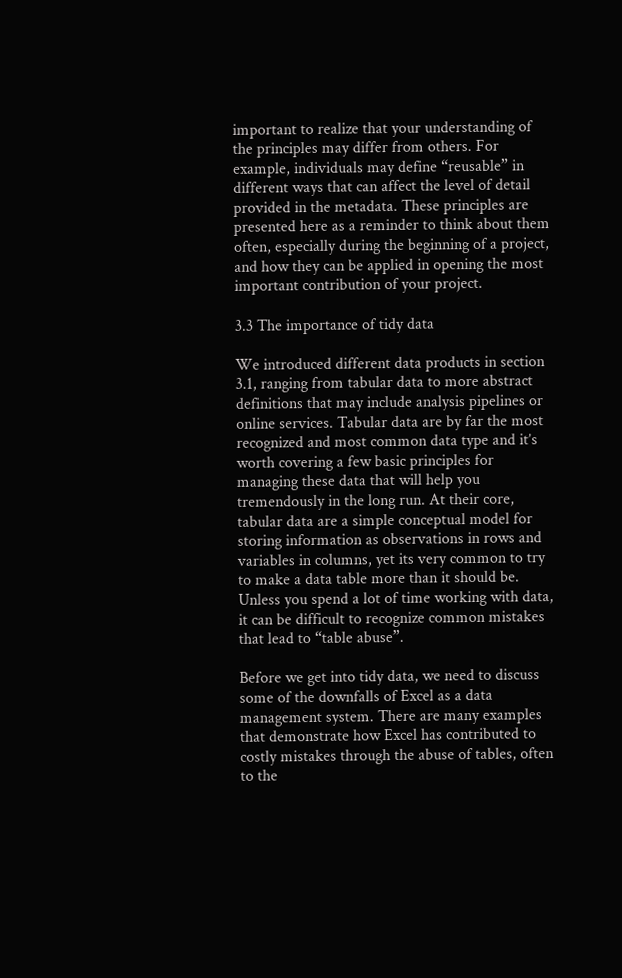important to realize that your understanding of the principles may differ from others. For example, individuals may define “reusable” in different ways that can affect the level of detail provided in the metadata. These principles are presented here as a reminder to think about them often, especially during the beginning of a project, and how they can be applied in opening the most important contribution of your project.

3.3 The importance of tidy data

We introduced different data products in section 3.1, ranging from tabular data to more abstract definitions that may include analysis pipelines or online services. Tabular data are by far the most recognized and most common data type and it’s worth covering a few basic principles for managing these data that will help you tremendously in the long run. At their core, tabular data are a simple conceptual model for storing information as observations in rows and variables in columns, yet its very common to try to make a data table more than it should be. Unless you spend a lot of time working with data, it can be difficult to recognize common mistakes that lead to “table abuse”.

Before we get into tidy data, we need to discuss some of the downfalls of Excel as a data management system. There are many examples that demonstrate how Excel has contributed to costly mistakes through the abuse of tables, often to the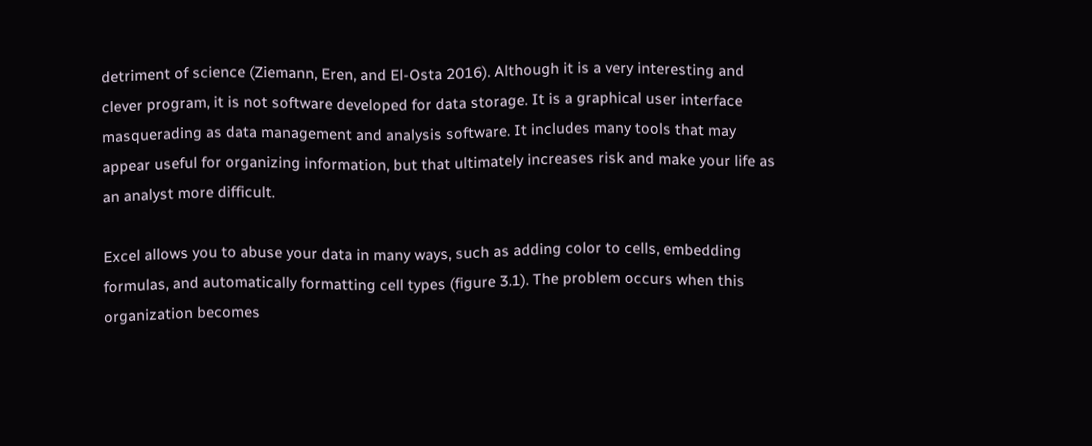detriment of science (Ziemann, Eren, and El-Osta 2016). Although it is a very interesting and clever program, it is not software developed for data storage. It is a graphical user interface masquerading as data management and analysis software. It includes many tools that may appear useful for organizing information, but that ultimately increases risk and make your life as an analyst more difficult.

Excel allows you to abuse your data in many ways, such as adding color to cells, embedding formulas, and automatically formatting cell types (figure 3.1). The problem occurs when this organization becomes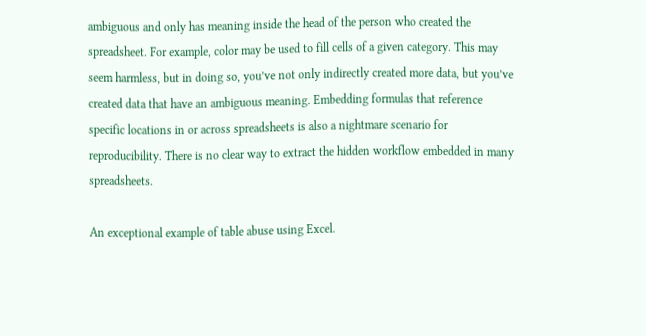ambiguous and only has meaning inside the head of the person who created the spreadsheet. For example, color may be used to fill cells of a given category. This may seem harmless, but in doing so, you’ve not only indirectly created more data, but you’ve created data that have an ambiguous meaning. Embedding formulas that reference specific locations in or across spreadsheets is also a nightmare scenario for reproducibility. There is no clear way to extract the hidden workflow embedded in many spreadsheets.

An exceptional example of table abuse using Excel.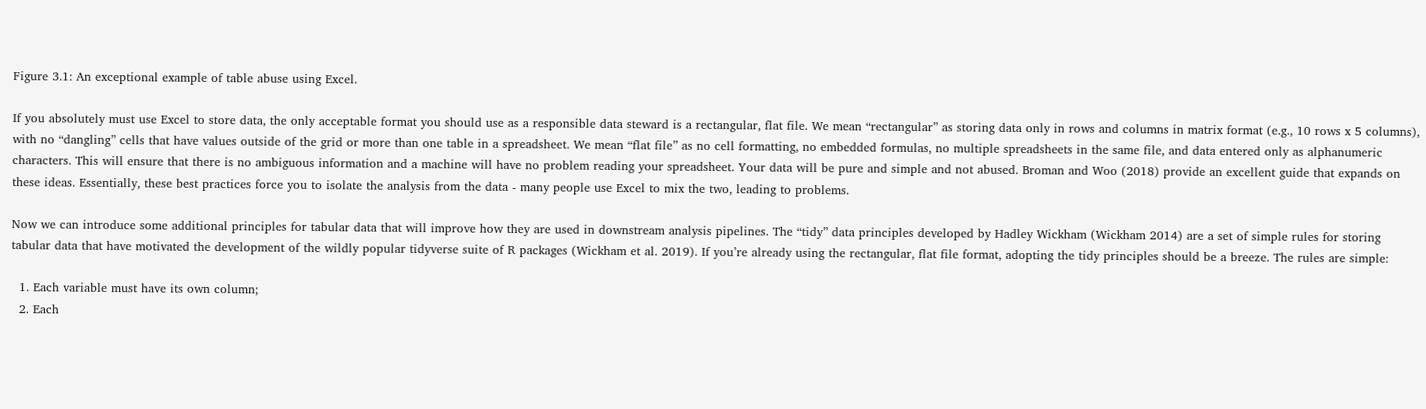Figure 3.1: An exceptional example of table abuse using Excel.

If you absolutely must use Excel to store data, the only acceptable format you should use as a responsible data steward is a rectangular, flat file. We mean “rectangular” as storing data only in rows and columns in matrix format (e.g., 10 rows x 5 columns), with no “dangling” cells that have values outside of the grid or more than one table in a spreadsheet. We mean “flat file” as no cell formatting, no embedded formulas, no multiple spreadsheets in the same file, and data entered only as alphanumeric characters. This will ensure that there is no ambiguous information and a machine will have no problem reading your spreadsheet. Your data will be pure and simple and not abused. Broman and Woo (2018) provide an excellent guide that expands on these ideas. Essentially, these best practices force you to isolate the analysis from the data - many people use Excel to mix the two, leading to problems.

Now we can introduce some additional principles for tabular data that will improve how they are used in downstream analysis pipelines. The “tidy” data principles developed by Hadley Wickham (Wickham 2014) are a set of simple rules for storing tabular data that have motivated the development of the wildly popular tidyverse suite of R packages (Wickham et al. 2019). If you’re already using the rectangular, flat file format, adopting the tidy principles should be a breeze. The rules are simple:

  1. Each variable must have its own column;
  2. Each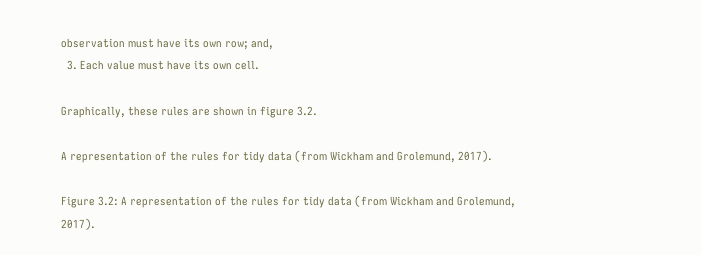observation must have its own row; and,
  3. Each value must have its own cell.

Graphically, these rules are shown in figure 3.2.

A representation of the rules for tidy data (from Wickham and Grolemund, 2017).

Figure 3.2: A representation of the rules for tidy data (from Wickham and Grolemund, 2017).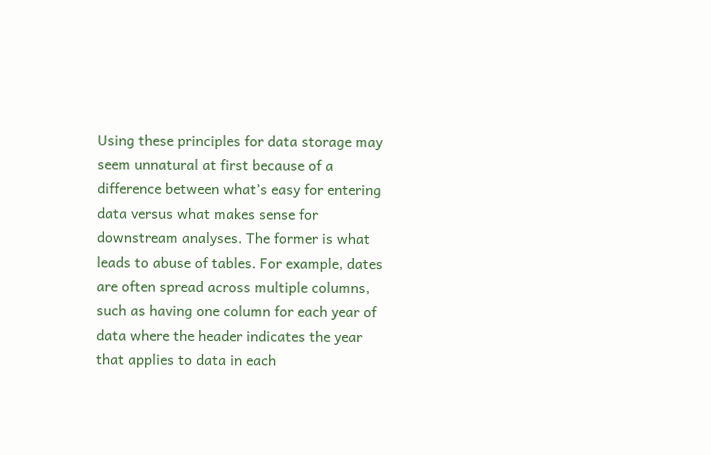Using these principles for data storage may seem unnatural at first because of a difference between what’s easy for entering data versus what makes sense for downstream analyses. The former is what leads to abuse of tables. For example, dates are often spread across multiple columns, such as having one column for each year of data where the header indicates the year that applies to data in each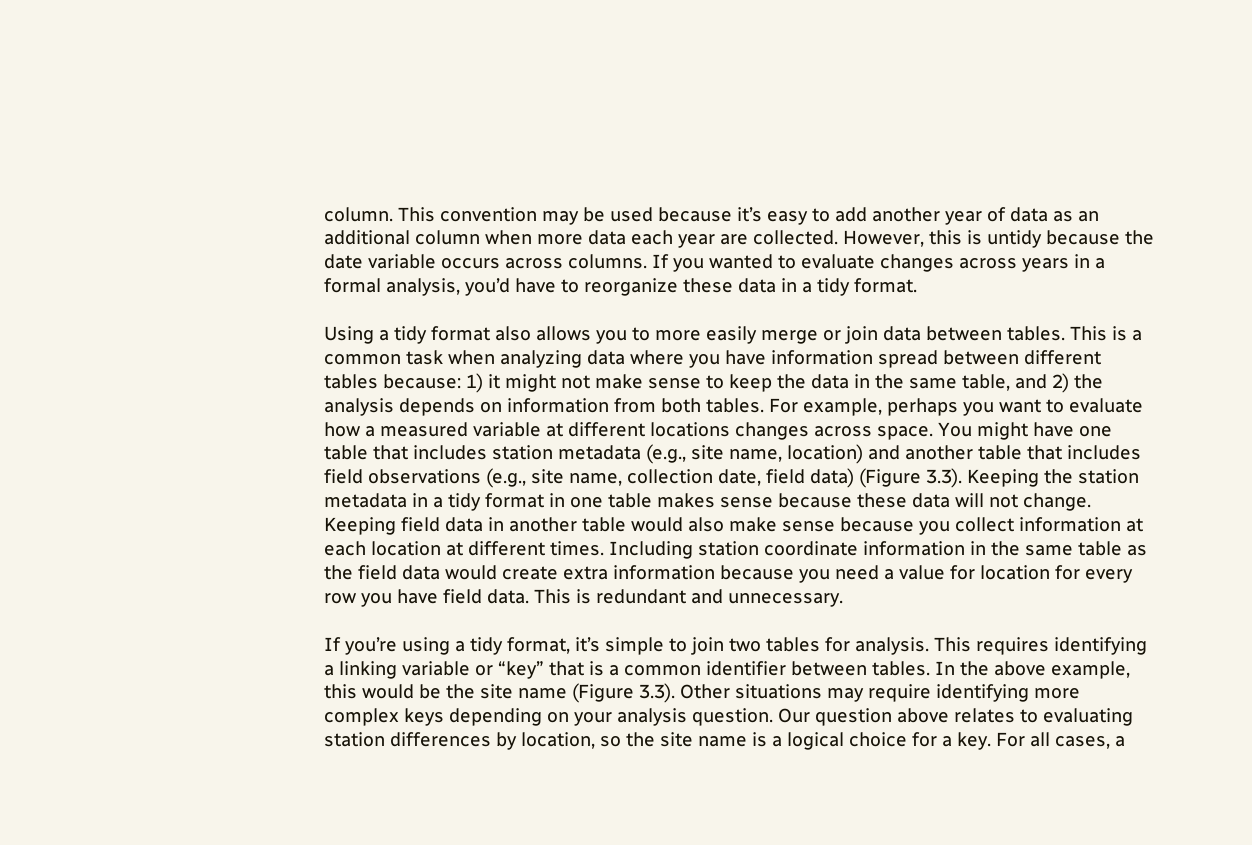column. This convention may be used because it’s easy to add another year of data as an additional column when more data each year are collected. However, this is untidy because the date variable occurs across columns. If you wanted to evaluate changes across years in a formal analysis, you’d have to reorganize these data in a tidy format.

Using a tidy format also allows you to more easily merge or join data between tables. This is a common task when analyzing data where you have information spread between different tables because: 1) it might not make sense to keep the data in the same table, and 2) the analysis depends on information from both tables. For example, perhaps you want to evaluate how a measured variable at different locations changes across space. You might have one table that includes station metadata (e.g., site name, location) and another table that includes field observations (e.g., site name, collection date, field data) (Figure 3.3). Keeping the station metadata in a tidy format in one table makes sense because these data will not change. Keeping field data in another table would also make sense because you collect information at each location at different times. Including station coordinate information in the same table as the field data would create extra information because you need a value for location for every row you have field data. This is redundant and unnecessary.

If you’re using a tidy format, it’s simple to join two tables for analysis. This requires identifying a linking variable or “key” that is a common identifier between tables. In the above example, this would be the site name (Figure 3.3). Other situations may require identifying more complex keys depending on your analysis question. Our question above relates to evaluating station differences by location, so the site name is a logical choice for a key. For all cases, a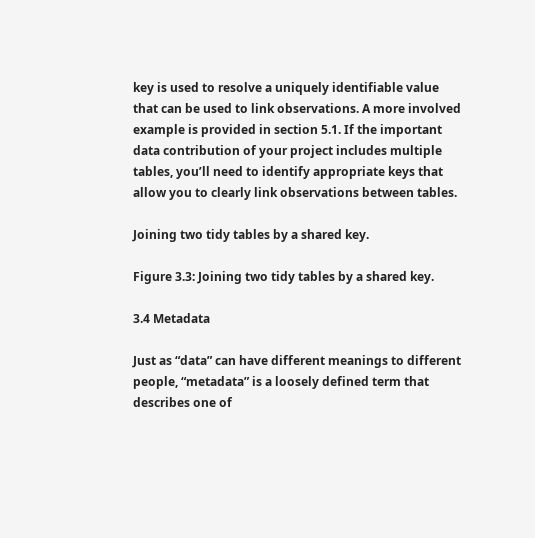key is used to resolve a uniquely identifiable value that can be used to link observations. A more involved example is provided in section 5.1. If the important data contribution of your project includes multiple tables, you’ll need to identify appropriate keys that allow you to clearly link observations between tables.

Joining two tidy tables by a shared key.

Figure 3.3: Joining two tidy tables by a shared key.

3.4 Metadata

Just as “data” can have different meanings to different people, “metadata” is a loosely defined term that describes one of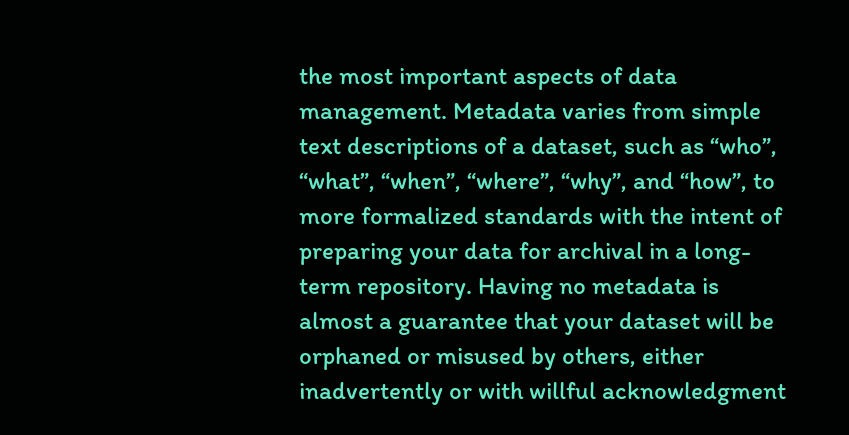the most important aspects of data management. Metadata varies from simple text descriptions of a dataset, such as “who”, “what”, “when”, “where”, “why”, and “how”, to more formalized standards with the intent of preparing your data for archival in a long-term repository. Having no metadata is almost a guarantee that your dataset will be orphaned or misused by others, either inadvertently or with willful acknowledgment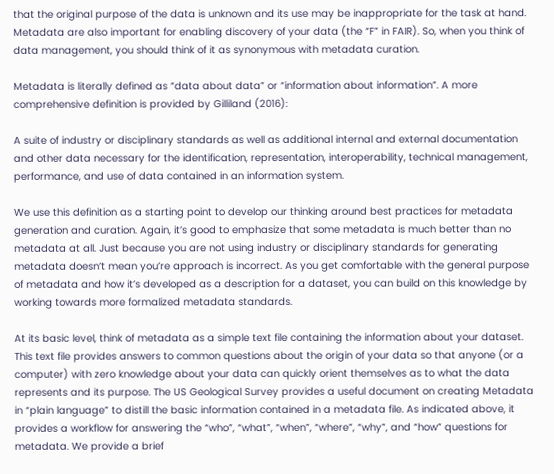that the original purpose of the data is unknown and its use may be inappropriate for the task at hand. Metadata are also important for enabling discovery of your data (the “F” in FAIR). So, when you think of data management, you should think of it as synonymous with metadata curation.

Metadata is literally defined as “data about data” or “information about information”. A more comprehensive definition is provided by Gilliland (2016):

A suite of industry or disciplinary standards as well as additional internal and external documentation and other data necessary for the identification, representation, interoperability, technical management, performance, and use of data contained in an information system.

We use this definition as a starting point to develop our thinking around best practices for metadata generation and curation. Again, it’s good to emphasize that some metadata is much better than no metadata at all. Just because you are not using industry or disciplinary standards for generating metadata doesn’t mean you’re approach is incorrect. As you get comfortable with the general purpose of metadata and how it’s developed as a description for a dataset, you can build on this knowledge by working towards more formalized metadata standards.

At its basic level, think of metadata as a simple text file containing the information about your dataset. This text file provides answers to common questions about the origin of your data so that anyone (or a computer) with zero knowledge about your data can quickly orient themselves as to what the data represents and its purpose. The US Geological Survey provides a useful document on creating Metadata in “plain language” to distill the basic information contained in a metadata file. As indicated above, it provides a workflow for answering the “who”, “what”, “when”, “where”, “why”, and “how” questions for metadata. We provide a brief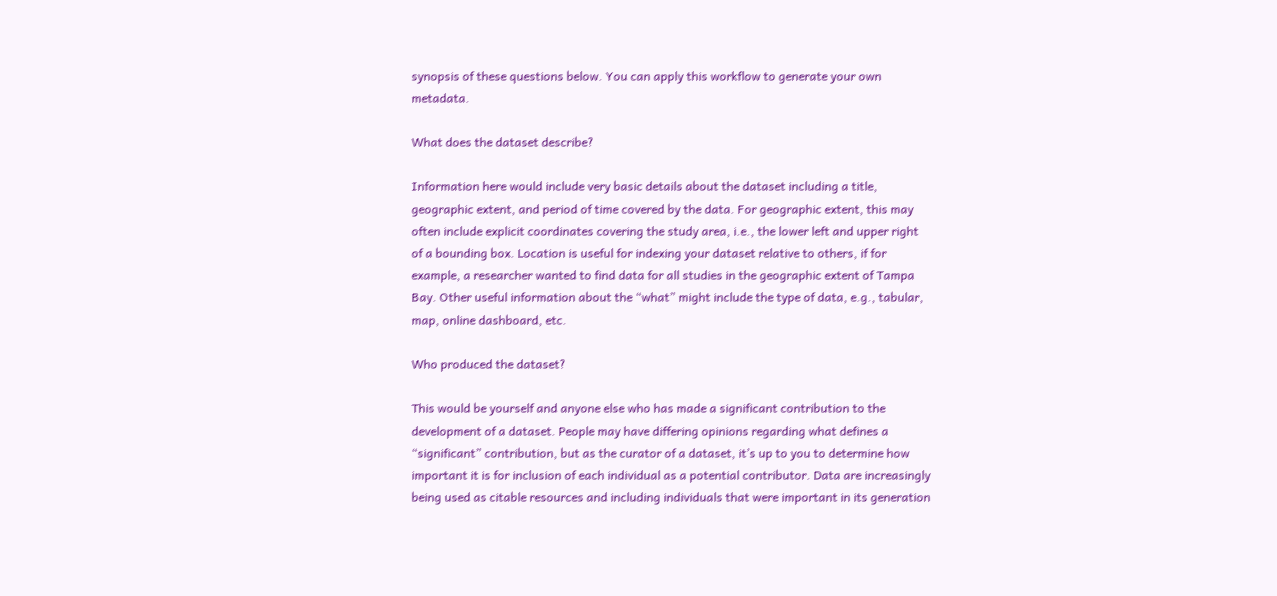synopsis of these questions below. You can apply this workflow to generate your own metadata.

What does the dataset describe?

Information here would include very basic details about the dataset including a title, geographic extent, and period of time covered by the data. For geographic extent, this may often include explicit coordinates covering the study area, i.e., the lower left and upper right of a bounding box. Location is useful for indexing your dataset relative to others, if for example, a researcher wanted to find data for all studies in the geographic extent of Tampa Bay. Other useful information about the “what” might include the type of data, e.g., tabular, map, online dashboard, etc.

Who produced the dataset?

This would be yourself and anyone else who has made a significant contribution to the development of a dataset. People may have differing opinions regarding what defines a “significant” contribution, but as the curator of a dataset, it’s up to you to determine how important it is for inclusion of each individual as a potential contributor. Data are increasingly being used as citable resources and including individuals that were important in its generation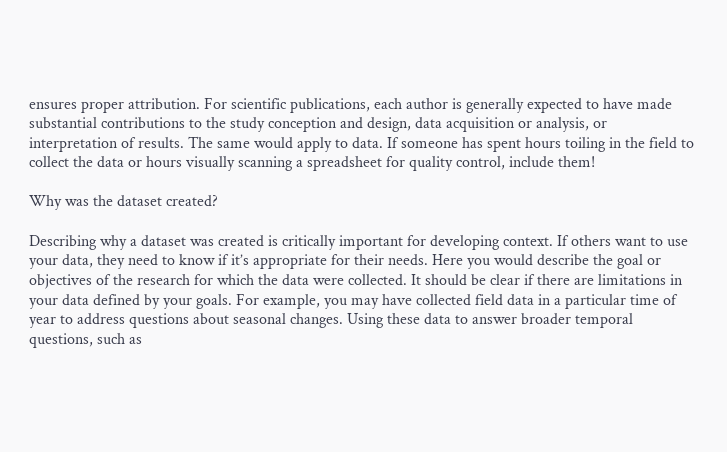ensures proper attribution. For scientific publications, each author is generally expected to have made substantial contributions to the study conception and design, data acquisition or analysis, or interpretation of results. The same would apply to data. If someone has spent hours toiling in the field to collect the data or hours visually scanning a spreadsheet for quality control, include them!

Why was the dataset created?

Describing why a dataset was created is critically important for developing context. If others want to use your data, they need to know if it’s appropriate for their needs. Here you would describe the goal or objectives of the research for which the data were collected. It should be clear if there are limitations in your data defined by your goals. For example, you may have collected field data in a particular time of year to address questions about seasonal changes. Using these data to answer broader temporal questions, such as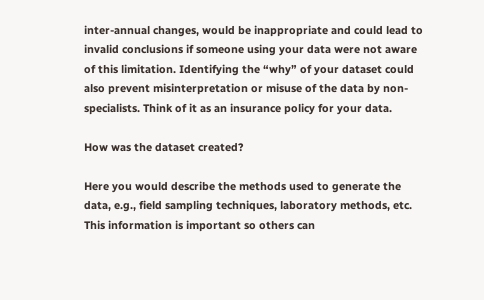inter-annual changes, would be inappropriate and could lead to invalid conclusions if someone using your data were not aware of this limitation. Identifying the “why” of your dataset could also prevent misinterpretation or misuse of the data by non-specialists. Think of it as an insurance policy for your data.

How was the dataset created?

Here you would describe the methods used to generate the data, e.g., field sampling techniques, laboratory methods, etc. This information is important so others can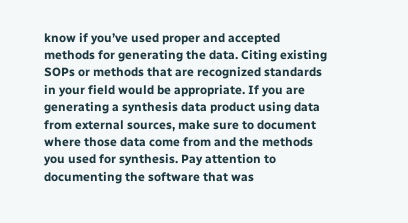know if you’ve used proper and accepted methods for generating the data. Citing existing SOPs or methods that are recognized standards in your field would be appropriate. If you are generating a synthesis data product using data from external sources, make sure to document where those data come from and the methods you used for synthesis. Pay attention to documenting the software that was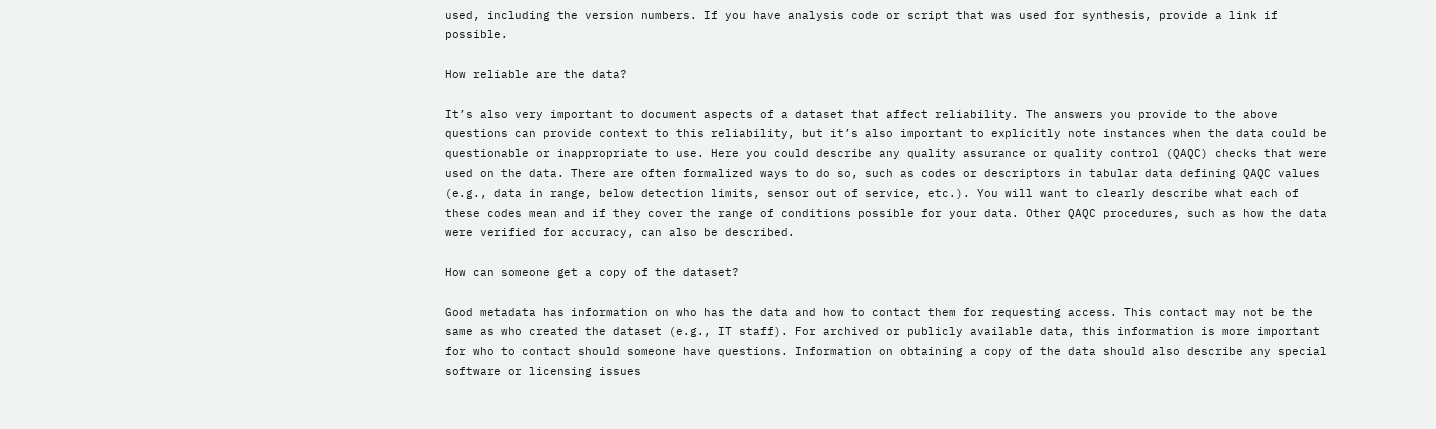used, including the version numbers. If you have analysis code or script that was used for synthesis, provide a link if possible.

How reliable are the data?

It’s also very important to document aspects of a dataset that affect reliability. The answers you provide to the above questions can provide context to this reliability, but it’s also important to explicitly note instances when the data could be questionable or inappropriate to use. Here you could describe any quality assurance or quality control (QAQC) checks that were used on the data. There are often formalized ways to do so, such as codes or descriptors in tabular data defining QAQC values (e.g., data in range, below detection limits, sensor out of service, etc.). You will want to clearly describe what each of these codes mean and if they cover the range of conditions possible for your data. Other QAQC procedures, such as how the data were verified for accuracy, can also be described.

How can someone get a copy of the dataset?

Good metadata has information on who has the data and how to contact them for requesting access. This contact may not be the same as who created the dataset (e.g., IT staff). For archived or publicly available data, this information is more important for who to contact should someone have questions. Information on obtaining a copy of the data should also describe any special software or licensing issues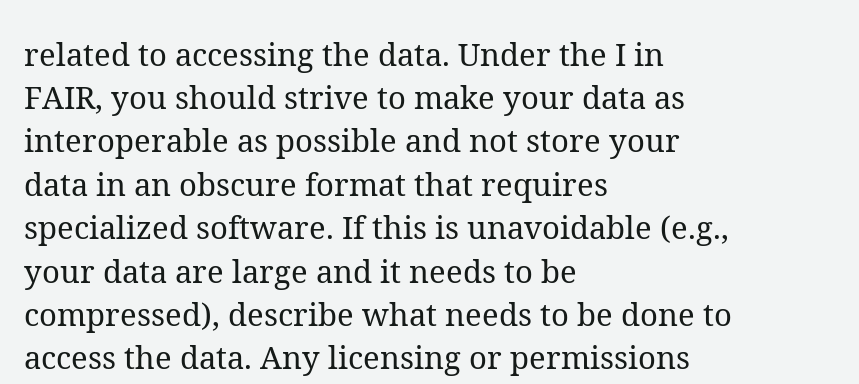related to accessing the data. Under the I in FAIR, you should strive to make your data as interoperable as possible and not store your data in an obscure format that requires specialized software. If this is unavoidable (e.g., your data are large and it needs to be compressed), describe what needs to be done to access the data. Any licensing or permissions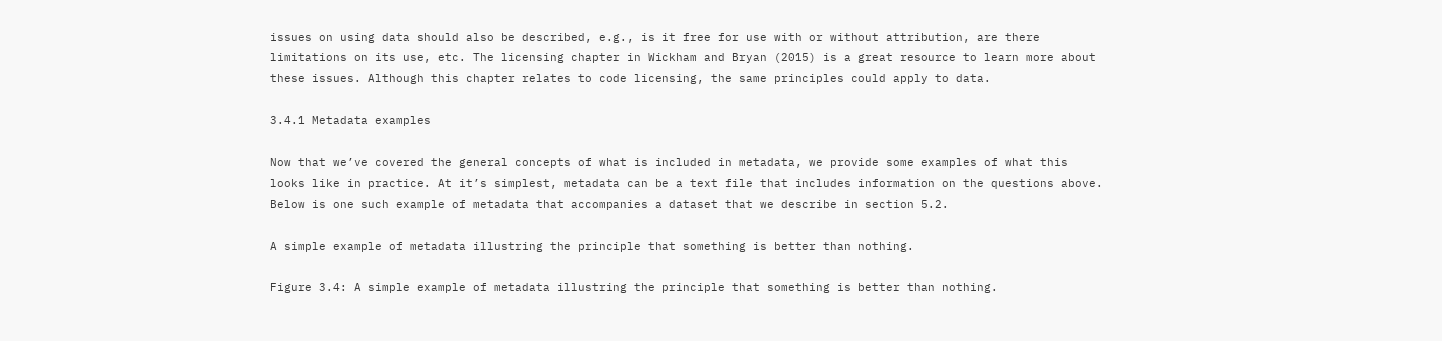issues on using data should also be described, e.g., is it free for use with or without attribution, are there limitations on its use, etc. The licensing chapter in Wickham and Bryan (2015) is a great resource to learn more about these issues. Although this chapter relates to code licensing, the same principles could apply to data.

3.4.1 Metadata examples

Now that we’ve covered the general concepts of what is included in metadata, we provide some examples of what this looks like in practice. At it’s simplest, metadata can be a text file that includes information on the questions above. Below is one such example of metadata that accompanies a dataset that we describe in section 5.2.

A simple example of metadata illustring the principle that something is better than nothing.

Figure 3.4: A simple example of metadata illustring the principle that something is better than nothing.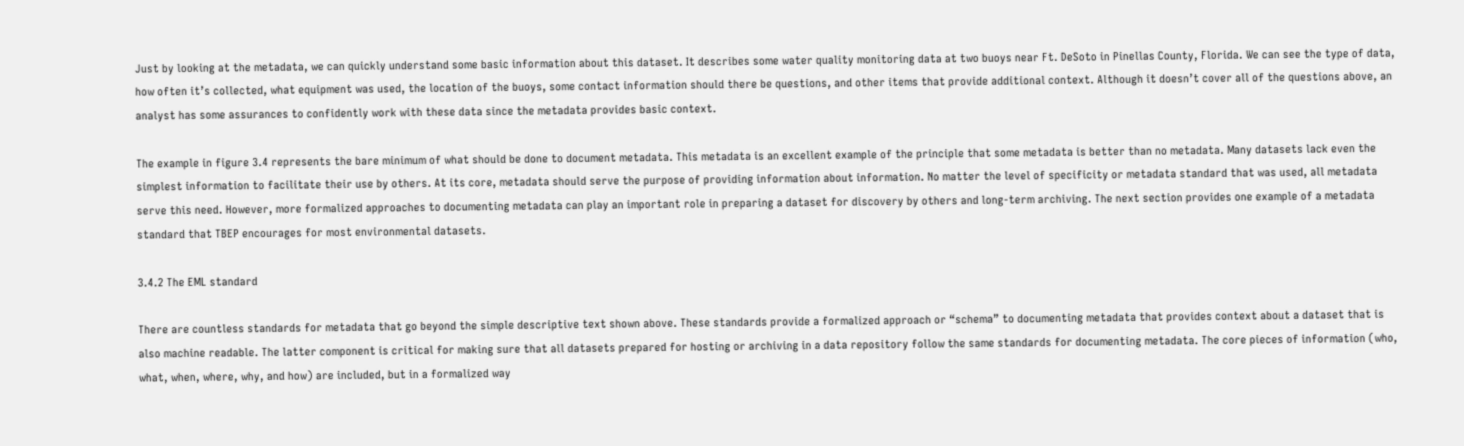Just by looking at the metadata, we can quickly understand some basic information about this dataset. It describes some water quality monitoring data at two buoys near Ft. DeSoto in Pinellas County, Florida. We can see the type of data, how often it’s collected, what equipment was used, the location of the buoys, some contact information should there be questions, and other items that provide additional context. Although it doesn’t cover all of the questions above, an analyst has some assurances to confidently work with these data since the metadata provides basic context.

The example in figure 3.4 represents the bare minimum of what should be done to document metadata. This metadata is an excellent example of the principle that some metadata is better than no metadata. Many datasets lack even the simplest information to facilitate their use by others. At its core, metadata should serve the purpose of providing information about information. No matter the level of specificity or metadata standard that was used, all metadata serve this need. However, more formalized approaches to documenting metadata can play an important role in preparing a dataset for discovery by others and long-term archiving. The next section provides one example of a metadata standard that TBEP encourages for most environmental datasets.

3.4.2 The EML standard

There are countless standards for metadata that go beyond the simple descriptive text shown above. These standards provide a formalized approach or “schema” to documenting metadata that provides context about a dataset that is also machine readable. The latter component is critical for making sure that all datasets prepared for hosting or archiving in a data repository follow the same standards for documenting metadata. The core pieces of information (who, what, when, where, why, and how) are included, but in a formalized way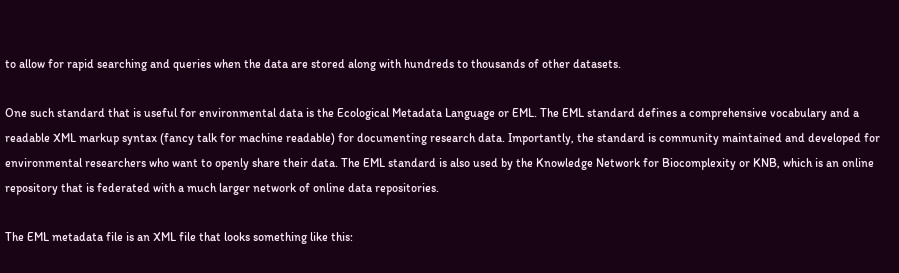to allow for rapid searching and queries when the data are stored along with hundreds to thousands of other datasets.

One such standard that is useful for environmental data is the Ecological Metadata Language or EML. The EML standard defines a comprehensive vocabulary and a readable XML markup syntax (fancy talk for machine readable) for documenting research data. Importantly, the standard is community maintained and developed for environmental researchers who want to openly share their data. The EML standard is also used by the Knowledge Network for Biocomplexity or KNB, which is an online repository that is federated with a much larger network of online data repositories.

The EML metadata file is an XML file that looks something like this: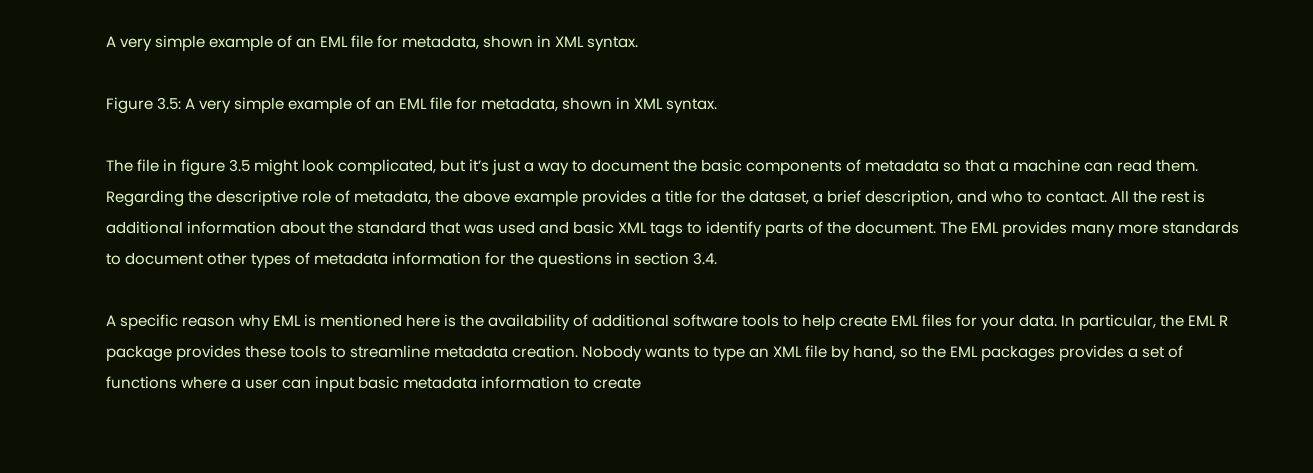A very simple example of an EML file for metadata, shown in XML syntax.

Figure 3.5: A very simple example of an EML file for metadata, shown in XML syntax.

The file in figure 3.5 might look complicated, but it’s just a way to document the basic components of metadata so that a machine can read them. Regarding the descriptive role of metadata, the above example provides a title for the dataset, a brief description, and who to contact. All the rest is additional information about the standard that was used and basic XML tags to identify parts of the document. The EML provides many more standards to document other types of metadata information for the questions in section 3.4.

A specific reason why EML is mentioned here is the availability of additional software tools to help create EML files for your data. In particular, the EML R package provides these tools to streamline metadata creation. Nobody wants to type an XML file by hand, so the EML packages provides a set of functions where a user can input basic metadata information to create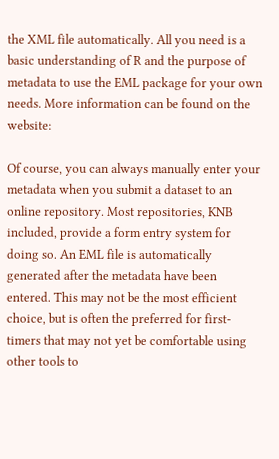the XML file automatically. All you need is a basic understanding of R and the purpose of metadata to use the EML package for your own needs. More information can be found on the website:

Of course, you can always manually enter your metadata when you submit a dataset to an online repository. Most repositories, KNB included, provide a form entry system for doing so. An EML file is automatically generated after the metadata have been entered. This may not be the most efficient choice, but is often the preferred for first-timers that may not yet be comfortable using other tools to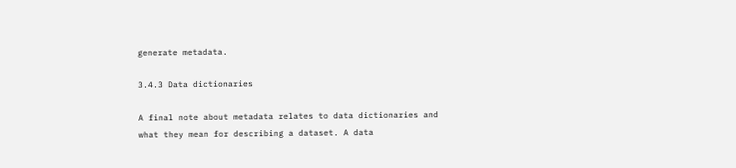generate metadata.

3.4.3 Data dictionaries

A final note about metadata relates to data dictionaries and what they mean for describing a dataset. A data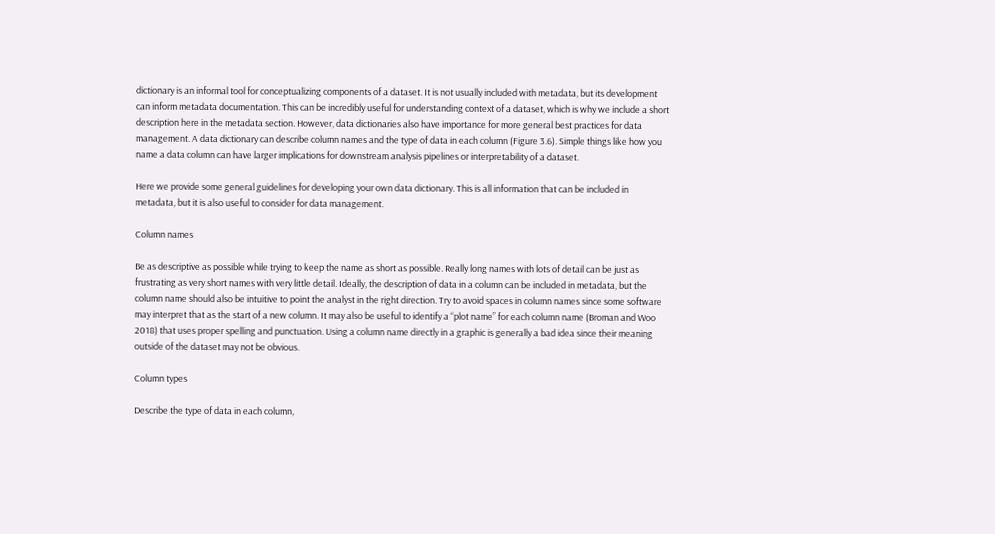dictionary is an informal tool for conceptualizing components of a dataset. It is not usually included with metadata, but its development can inform metadata documentation. This can be incredibly useful for understanding context of a dataset, which is why we include a short description here in the metadata section. However, data dictionaries also have importance for more general best practices for data management. A data dictionary can describe column names and the type of data in each column (Figure 3.6). Simple things like how you name a data column can have larger implications for downstream analysis pipelines or interpretability of a dataset.

Here we provide some general guidelines for developing your own data dictionary. This is all information that can be included in metadata, but it is also useful to consider for data management.

Column names

Be as descriptive as possible while trying to keep the name as short as possible. Really long names with lots of detail can be just as frustrating as very short names with very little detail. Ideally, the description of data in a column can be included in metadata, but the column name should also be intuitive to point the analyst in the right direction. Try to avoid spaces in column names since some software may interpret that as the start of a new column. It may also be useful to identify a “plot name” for each column name (Broman and Woo 2018) that uses proper spelling and punctuation. Using a column name directly in a graphic is generally a bad idea since their meaning outside of the dataset may not be obvious.

Column types

Describe the type of data in each column,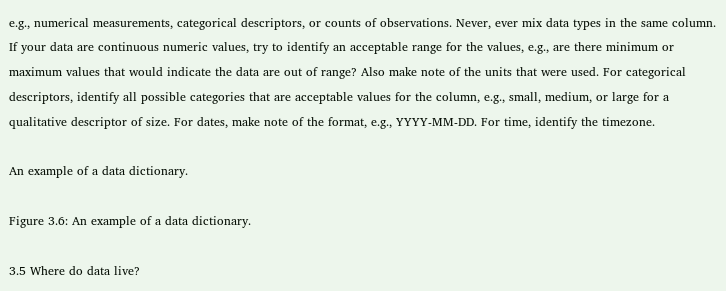e.g., numerical measurements, categorical descriptors, or counts of observations. Never, ever mix data types in the same column. If your data are continuous numeric values, try to identify an acceptable range for the values, e.g., are there minimum or maximum values that would indicate the data are out of range? Also make note of the units that were used. For categorical descriptors, identify all possible categories that are acceptable values for the column, e.g., small, medium, or large for a qualitative descriptor of size. For dates, make note of the format, e.g., YYYY-MM-DD. For time, identify the timezone.

An example of a data dictionary.

Figure 3.6: An example of a data dictionary.

3.5 Where do data live?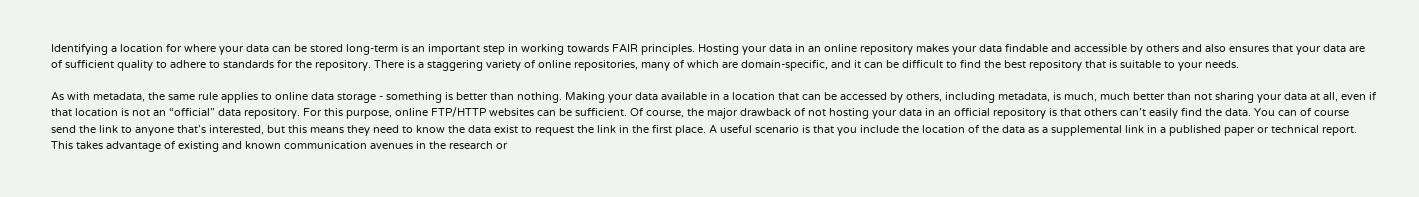Identifying a location for where your data can be stored long-term is an important step in working towards FAIR principles. Hosting your data in an online repository makes your data findable and accessible by others and also ensures that your data are of sufficient quality to adhere to standards for the repository. There is a staggering variety of online repositories, many of which are domain-specific, and it can be difficult to find the best repository that is suitable to your needs.

As with metadata, the same rule applies to online data storage - something is better than nothing. Making your data available in a location that can be accessed by others, including metadata, is much, much better than not sharing your data at all, even if that location is not an “official” data repository. For this purpose, online FTP/HTTP websites can be sufficient. Of course, the major drawback of not hosting your data in an official repository is that others can’t easily find the data. You can of course send the link to anyone that’s interested, but this means they need to know the data exist to request the link in the first place. A useful scenario is that you include the location of the data as a supplemental link in a published paper or technical report. This takes advantage of existing and known communication avenues in the research or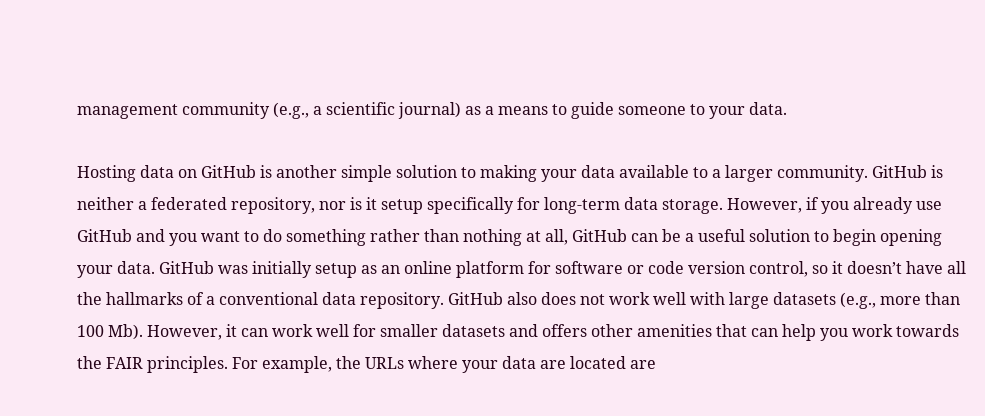management community (e.g., a scientific journal) as a means to guide someone to your data.

Hosting data on GitHub is another simple solution to making your data available to a larger community. GitHub is neither a federated repository, nor is it setup specifically for long-term data storage. However, if you already use GitHub and you want to do something rather than nothing at all, GitHub can be a useful solution to begin opening your data. GitHub was initially setup as an online platform for software or code version control, so it doesn’t have all the hallmarks of a conventional data repository. GitHub also does not work well with large datasets (e.g., more than 100 Mb). However, it can work well for smaller datasets and offers other amenities that can help you work towards the FAIR principles. For example, the URLs where your data are located are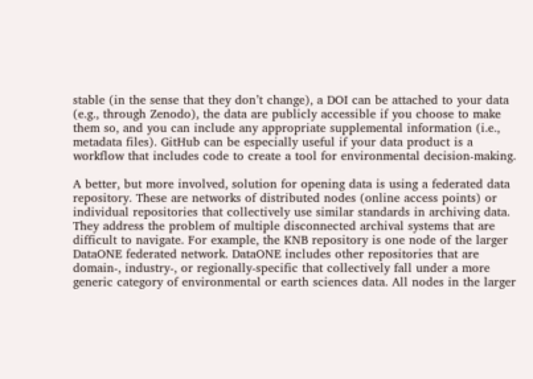stable (in the sense that they don’t change), a DOI can be attached to your data (e.g., through Zenodo), the data are publicly accessible if you choose to make them so, and you can include any appropriate supplemental information (i.e., metadata files). GitHub can be especially useful if your data product is a workflow that includes code to create a tool for environmental decision-making.

A better, but more involved, solution for opening data is using a federated data repository. These are networks of distributed nodes (online access points) or individual repositories that collectively use similar standards in archiving data. They address the problem of multiple disconnected archival systems that are difficult to navigate. For example, the KNB repository is one node of the larger DataONE federated network. DataONE includes other repositories that are domain-, industry-, or regionally-specific that collectively fall under a more generic category of environmental or earth sciences data. All nodes in the larger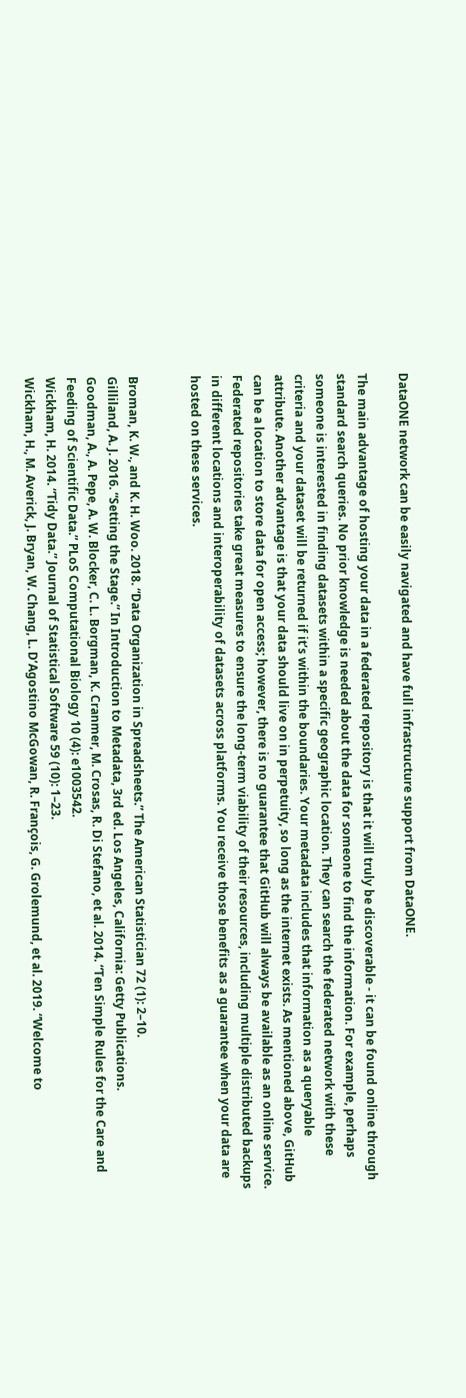DataONE network can be easily navigated and have full infrastructure support from DataONE.

The main advantage of hosting your data in a federated repository is that it will truly be discoverable - it can be found online through standard search queries. No prior knowledge is needed about the data for someone to find the information. For example, perhaps someone is interested in finding datasets within a specific geographic location. They can search the federated network with these criteria and your dataset will be returned if it’s within the boundaries. Your metadata includes that information as a queryable attribute. Another advantage is that your data should live on in perpetuity, so long as the internet exists. As mentioned above, GitHub can be a location to store data for open access; however, there is no guarantee that GitHub will always be available as an online service. Federated repositories take great measures to ensure the long-term viability of their resources, including multiple distributed backups in different locations and interoperability of datasets across platforms. You receive those benefits as a guarantee when your data are hosted on these services.


Broman, K. W., and K. H. Woo. 2018. “Data Organization in Spreadsheets.” The American Statistician 72 (1): 2–10.
Gilliland, A. J. 2016. “Setting the Stage.” In Introduction to Metadata, 3rd ed. Los Angeles, California: Getty Publications.
Goodman, A., A. Pepe, A. W. Blocker, C. L. Borgman, K. Cranmer, M. Crosas, R. Di Stefano, et al. 2014. “Ten Simple Rules for the Care and Feeding of Scientific Data.” PLoS Computational Biology 10 (4): e1003542.
Wickham, H. 2014. “Tidy Data.” Journal of Statistical Software 59 (10): 1–23.
Wickham, H., M. Averick, J. Bryan, W. Chang, L. D’Agostino McGowan, R. François, G. Grolemund, et al. 2019. “Welcome to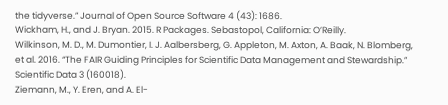the tidyverse.” Journal of Open Source Software 4 (43): 1686.
Wickham, H., and J. Bryan. 2015. R Packages. Sebastopol, California: O’Reilly.
Wilkinson, M. D., M. Dumontier, I. J. Aalbersberg, G. Appleton, M. Axton, A. Baak, N. Blomberg, et al. 2016. “The FAIR Guiding Principles for Scientific Data Management and Stewardship.” Scientific Data 3 (160018).
Ziemann, M., Y. Eren, and A. El-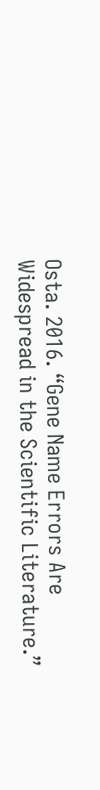Osta. 2016. “Gene Name Errors Are Widespread in the Scientific Literature.”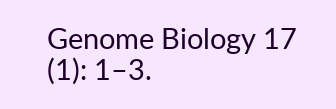Genome Biology 17 (1): 1–3.